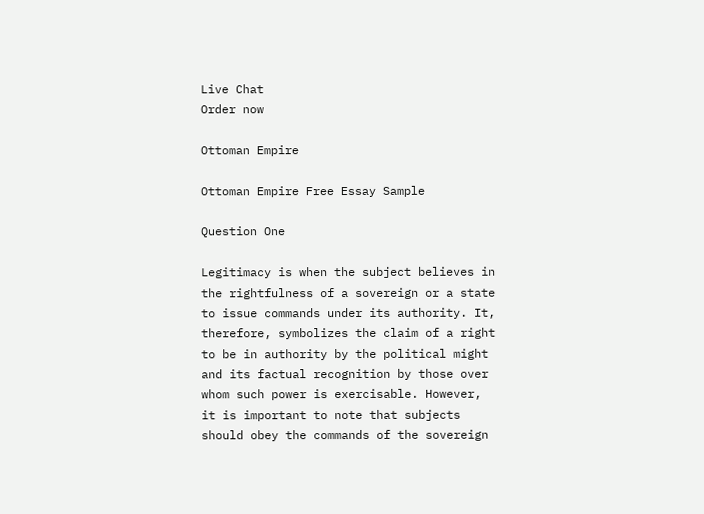Live Chat
Order now

Ottoman Empire

Ottoman Empire Free Essay Sample

Question One

Legitimacy is when the subject believes in the rightfulness of a sovereign or a state to issue commands under its authority. It, therefore, symbolizes the claim of a right to be in authority by the political might and its factual recognition by those over whom such power is exercisable. However, it is important to note that subjects should obey the commands of the sovereign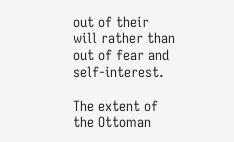out of their will rather than out of fear and self-interest.

The extent of the Ottoman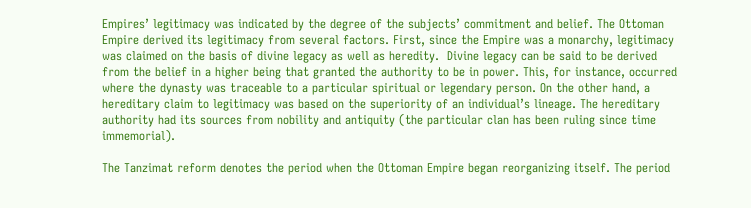Empires’ legitimacy was indicated by the degree of the subjects’ commitment and belief. The Ottoman Empire derived its legitimacy from several factors. First, since the Empire was a monarchy, legitimacy was claimed on the basis of divine legacy as well as heredity.  Divine legacy can be said to be derived from the belief in a higher being that granted the authority to be in power. This, for instance, occurred where the dynasty was traceable to a particular spiritual or legendary person. On the other hand, a hereditary claim to legitimacy was based on the superiority of an individual’s lineage. The hereditary authority had its sources from nobility and antiquity (the particular clan has been ruling since time immemorial).

The Tanzimat reform denotes the period when the Ottoman Empire began reorganizing itself. The period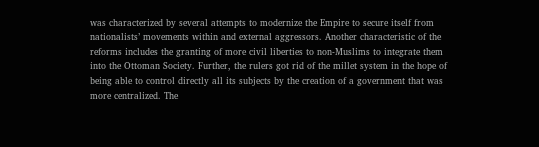was characterized by several attempts to modernize the Empire to secure itself from nationalists’ movements within and external aggressors. Another characteristic of the reforms includes the granting of more civil liberties to non-Muslims to integrate them into the Ottoman Society. Further, the rulers got rid of the millet system in the hope of being able to control directly all its subjects by the creation of a government that was more centralized. The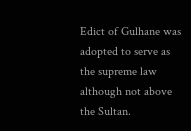Edict of Gulhane was adopted to serve as the supreme law although not above the Sultan.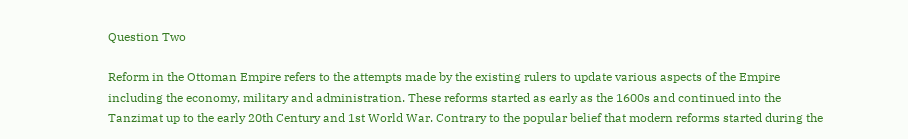Question Two

Reform in the Ottoman Empire refers to the attempts made by the existing rulers to update various aspects of the Empire including the economy, military and administration. These reforms started as early as the 1600s and continued into the Tanzimat up to the early 20th Century and 1st World War. Contrary to the popular belief that modern reforms started during the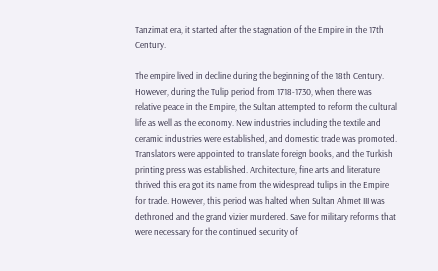Tanzimat era, it started after the stagnation of the Empire in the 17th Century.

The empire lived in decline during the beginning of the 18th Century. However, during the Tulip period from 1718-1730, when there was relative peace in the Empire, the Sultan attempted to reform the cultural life as well as the economy. New industries including the textile and ceramic industries were established, and domestic trade was promoted. Translators were appointed to translate foreign books, and the Turkish printing press was established. Architecture, fine arts and literature thrived this era got its name from the widespread tulips in the Empire for trade. However, this period was halted when Sultan Ahmet III was dethroned and the grand vizier murdered. Save for military reforms that were necessary for the continued security of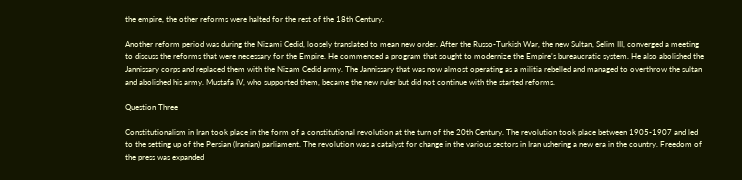the empire, the other reforms were halted for the rest of the 18th Century.

Another reform period was during the Nizami Cedid, loosely translated to mean new order. After the Russo-Turkish War, the new Sultan, Selim III, converged a meeting to discuss the reforms that were necessary for the Empire. He commenced a program that sought to modernize the Empire’s bureaucratic system. He also abolished the Jannissary corps and replaced them with the Nizam Cedid army. The Jannissary that was now almost operating as a militia rebelled and managed to overthrow the sultan and abolished his army. Mustafa IV, who supported them, became the new ruler but did not continue with the started reforms.

Question Three

Constitutionalism in Iran took place in the form of a constitutional revolution at the turn of the 20th Century. The revolution took place between 1905-1907 and led to the setting up of the Persian (Iranian) parliament. The revolution was a catalyst for change in the various sectors in Iran ushering a new era in the country. Freedom of the press was expanded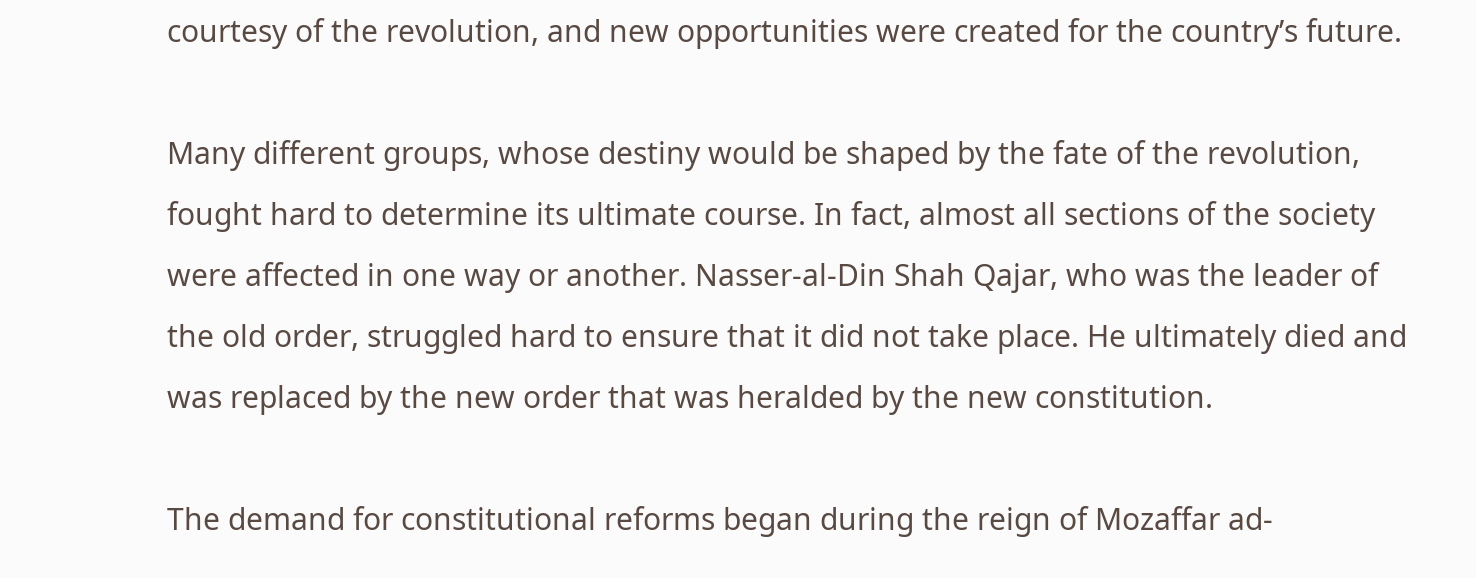courtesy of the revolution, and new opportunities were created for the country’s future.

Many different groups, whose destiny would be shaped by the fate of the revolution, fought hard to determine its ultimate course. In fact, almost all sections of the society were affected in one way or another. Nasser-al-Din Shah Qajar, who was the leader of the old order, struggled hard to ensure that it did not take place. He ultimately died and was replaced by the new order that was heralded by the new constitution.

The demand for constitutional reforms began during the reign of Mozaffar ad-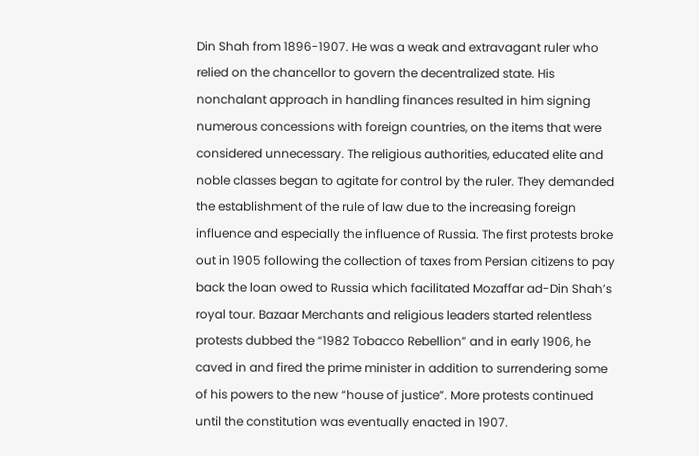Din Shah from 1896-1907. He was a weak and extravagant ruler who relied on the chancellor to govern the decentralized state. His nonchalant approach in handling finances resulted in him signing numerous concessions with foreign countries, on the items that were considered unnecessary. The religious authorities, educated elite and noble classes began to agitate for control by the ruler. They demanded the establishment of the rule of law due to the increasing foreign influence and especially the influence of Russia. The first protests broke out in 1905 following the collection of taxes from Persian citizens to pay back the loan owed to Russia which facilitated Mozaffar ad-Din Shah’s royal tour. Bazaar Merchants and religious leaders started relentless protests dubbed the “1982 Tobacco Rebellion” and in early 1906, he caved in and fired the prime minister in addition to surrendering some of his powers to the new “house of justice”. More protests continued until the constitution was eventually enacted in 1907.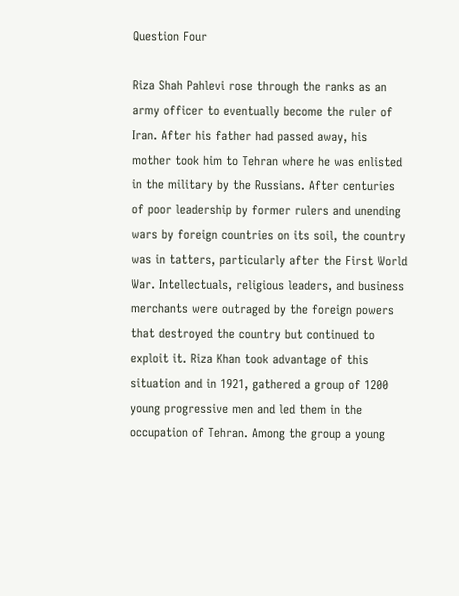Question Four

Riza Shah Pahlevi rose through the ranks as an army officer to eventually become the ruler of Iran. After his father had passed away, his mother took him to Tehran where he was enlisted in the military by the Russians. After centuries of poor leadership by former rulers and unending wars by foreign countries on its soil, the country was in tatters, particularly after the First World War. Intellectuals, religious leaders, and business merchants were outraged by the foreign powers that destroyed the country but continued to exploit it. Riza Khan took advantage of this situation and in 1921, gathered a group of 1200 young progressive men and led them in the occupation of Tehran. Among the group a young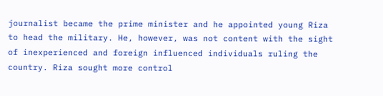journalist became the prime minister and he appointed young Riza to head the military. He, however, was not content with the sight of inexperienced and foreign influenced individuals ruling the country. Riza sought more control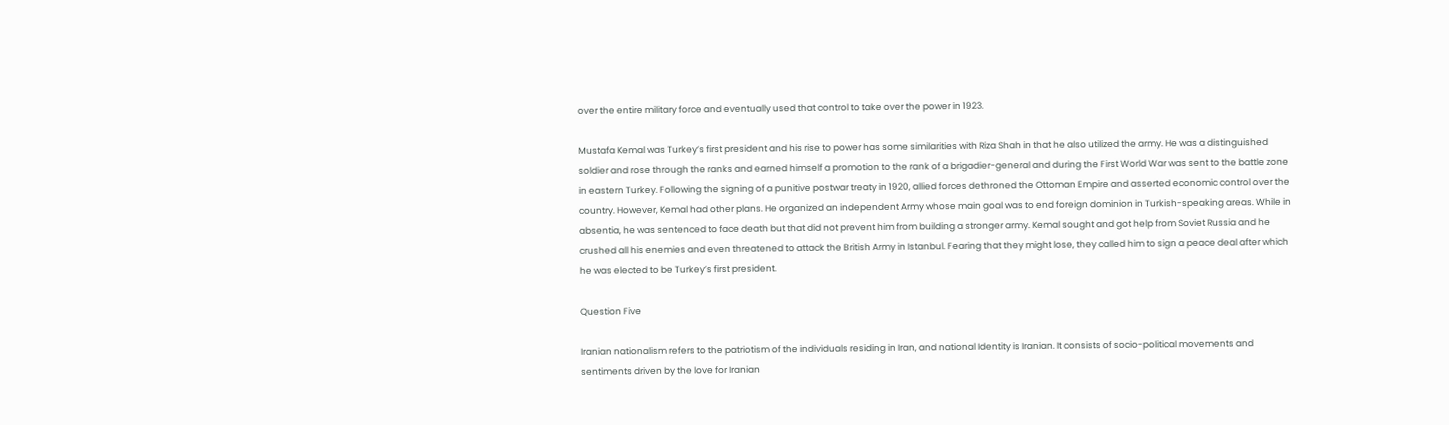over the entire military force and eventually used that control to take over the power in 1923.

Mustafa Kemal was Turkey’s first president and his rise to power has some similarities with Riza Shah in that he also utilized the army. He was a distinguished soldier and rose through the ranks and earned himself a promotion to the rank of a brigadier-general and during the First World War was sent to the battle zone in eastern Turkey. Following the signing of a punitive postwar treaty in 1920, allied forces dethroned the Ottoman Empire and asserted economic control over the country. However, Kemal had other plans. He organized an independent Army whose main goal was to end foreign dominion in Turkish-speaking areas. While in absentia, he was sentenced to face death but that did not prevent him from building a stronger army. Kemal sought and got help from Soviet Russia and he crushed all his enemies and even threatened to attack the British Army in Istanbul. Fearing that they might lose, they called him to sign a peace deal after which he was elected to be Turkey’s first president.

Question Five

Iranian nationalism refers to the patriotism of the individuals residing in Iran, and national Identity is Iranian. It consists of socio-political movements and sentiments driven by the love for Iranian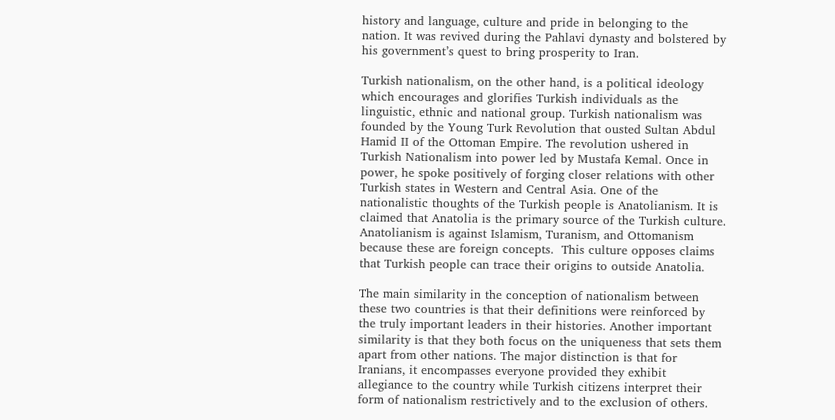history and language, culture and pride in belonging to the nation. It was revived during the Pahlavi dynasty and bolstered by his government’s quest to bring prosperity to Iran.

Turkish nationalism, on the other hand, is a political ideology which encourages and glorifies Turkish individuals as the linguistic, ethnic and national group. Turkish nationalism was founded by the Young Turk Revolution that ousted Sultan Abdul Hamid II of the Ottoman Empire. The revolution ushered in Turkish Nationalism into power led by Mustafa Kemal. Once in power, he spoke positively of forging closer relations with other Turkish states in Western and Central Asia. One of the nationalistic thoughts of the Turkish people is Anatolianism. It is claimed that Anatolia is the primary source of the Turkish culture. Anatolianism is against Islamism, Turanism, and Ottomanism because these are foreign concepts.  This culture opposes claims that Turkish people can trace their origins to outside Anatolia.

The main similarity in the conception of nationalism between these two countries is that their definitions were reinforced by the truly important leaders in their histories. Another important similarity is that they both focus on the uniqueness that sets them apart from other nations. The major distinction is that for Iranians, it encompasses everyone provided they exhibit allegiance to the country while Turkish citizens interpret their form of nationalism restrictively and to the exclusion of others.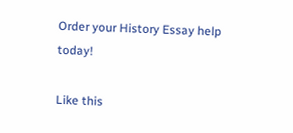Order your History Essay help today!

Like this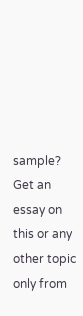sample?
Get an essay on this or any other topic only from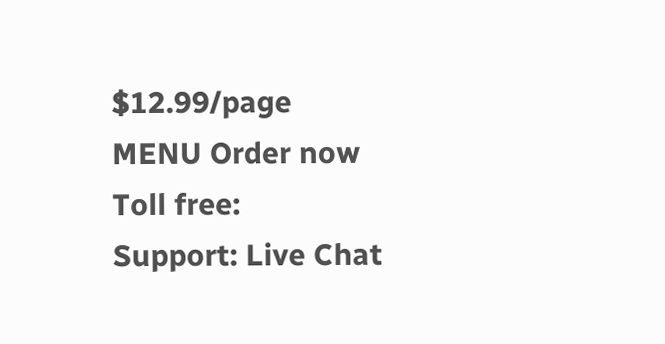$12.99/page
MENU Order now
Toll free:
Support: Live Chat